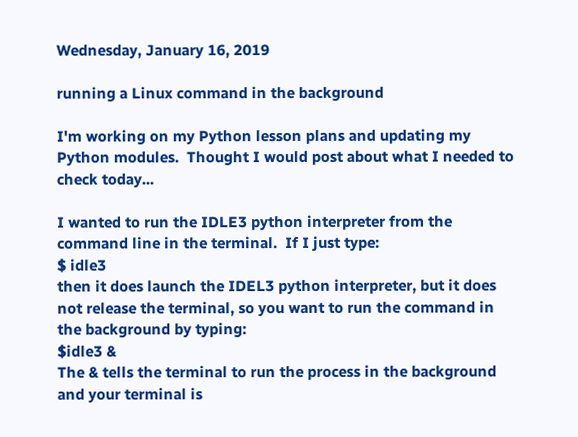Wednesday, January 16, 2019

running a Linux command in the background

I'm working on my Python lesson plans and updating my Python modules.  Thought I would post about what I needed to check today...

I wanted to run the IDLE3 python interpreter from the command line in the terminal.  If I just type:
$ idle3
then it does launch the IDEL3 python interpreter, but it does not release the terminal, so you want to run the command in the background by typing:
$idle3 &
The & tells the terminal to run the process in the background and your terminal is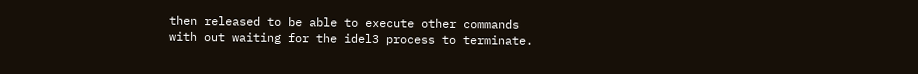then released to be able to execute other commands with out waiting for the idel3 process to terminate.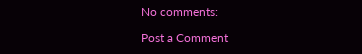No comments:

Post a Comment